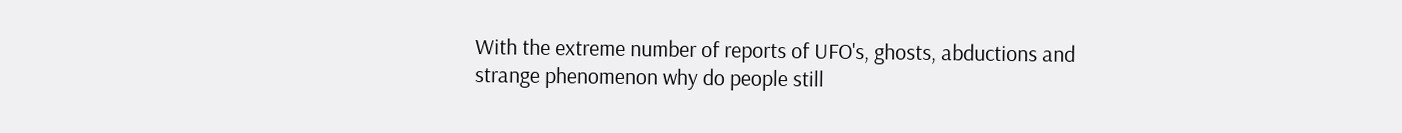With the extreme number of reports of UFO's, ghosts, abductions and strange phenomenon why do people still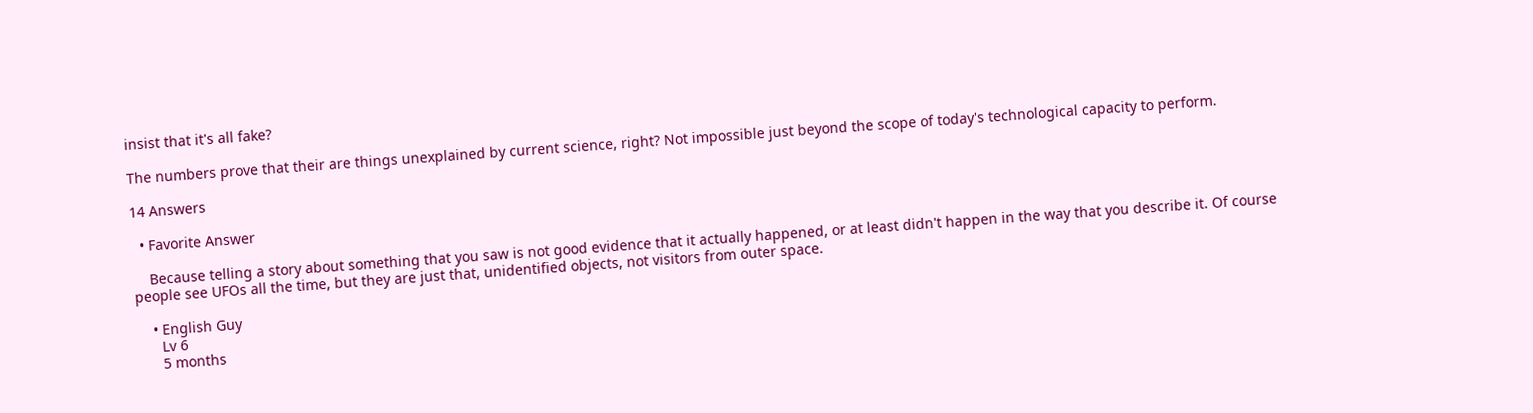insist that it's all fake?

The numbers prove that their are things unexplained by current science, right? Not impossible just beyond the scope of today's technological capacity to perform.

14 Answers

  • Favorite Answer

    Because telling a story about something that you saw is not good evidence that it actually happened, or at least didn't happen in the way that you describe it. Of course people see UFOs all the time, but they are just that, unidentified objects, not visitors from outer space.

    • English Guy
      Lv 6
      5 months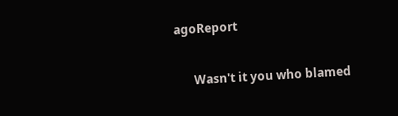agoReport

      Wasn't it you who blamed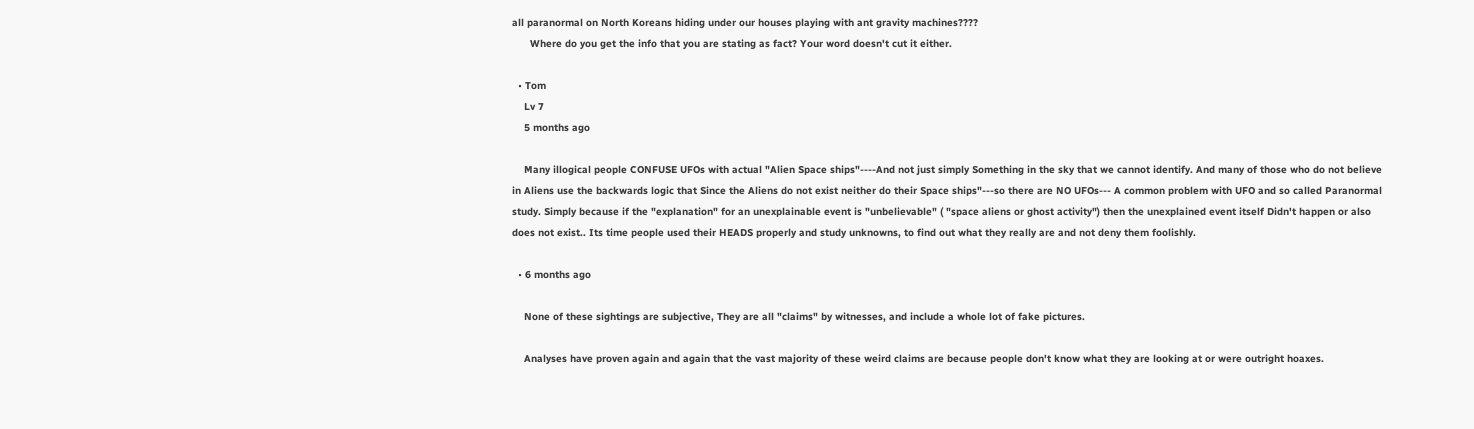all paranormal on North Koreans hiding under our houses playing with ant gravity machines????
      Where do you get the info that you are stating as fact? Your word doesn't cut it either.

  • Tom
    Lv 7
    5 months ago

    Many illogical people CONFUSE UFOs with actual "Alien Space ships"----And not just simply Something in the sky that we cannot identify. And many of those who do not believe in Aliens use the backwards logic that Since the Aliens do not exist neither do their Space ships"---so there are NO UFOs--- A common problem with UFO and so called Paranormal study. Simply because if the "explanation" for an unexplainable event is "unbelievable" ( "space aliens or ghost activity") then the unexplained event itself Didn't happen or also does not exist.. Its time people used their HEADS properly and study unknowns, to find out what they really are and not deny them foolishly.

  • 6 months ago

    None of these sightings are subjective, They are all "claims" by witnesses, and include a whole lot of fake pictures.

    Analyses have proven again and again that the vast majority of these weird claims are because people don't know what they are looking at or were outright hoaxes.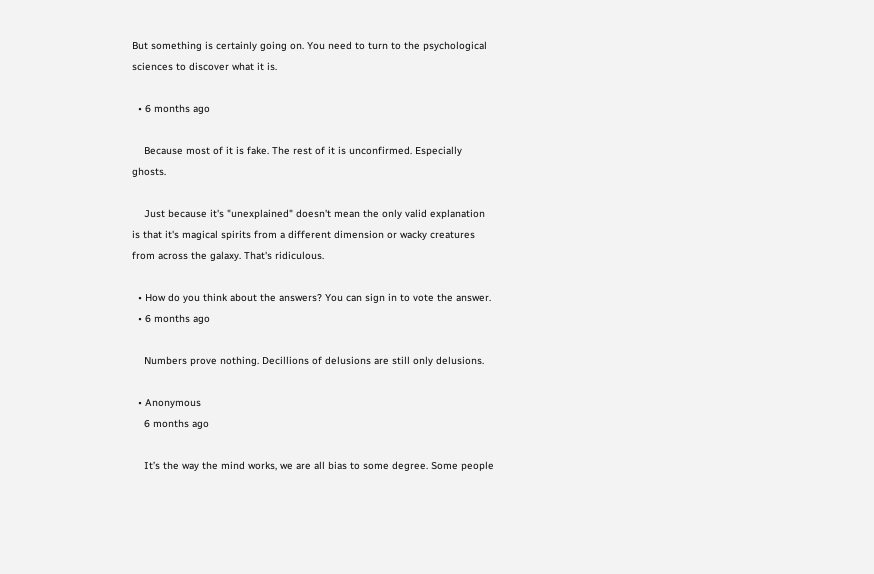But something is certainly going on. You need to turn to the psychological sciences to discover what it is.

  • 6 months ago

    Because most of it is fake. The rest of it is unconfirmed. Especially ghosts.

    Just because it's "unexplained" doesn't mean the only valid explanation is that it's magical spirits from a different dimension or wacky creatures from across the galaxy. That's ridiculous.

  • How do you think about the answers? You can sign in to vote the answer.
  • 6 months ago

    Numbers prove nothing. Decillions of delusions are still only delusions.

  • Anonymous
    6 months ago

    It’s the way the mind works, we are all bias to some degree. Some people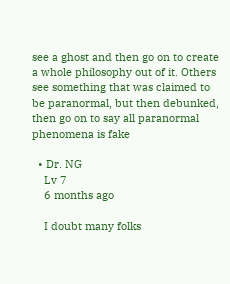see a ghost and then go on to create a whole philosophy out of it. Others see something that was claimed to be paranormal, but then debunked, then go on to say all paranormal phenomena is fake

  • Dr. NG
    Lv 7
    6 months ago

    I doubt many folks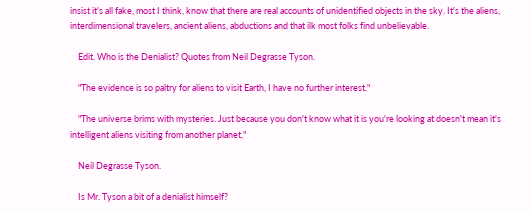insist it's all fake, most I think, know that there are real accounts of unidentified objects in the sky. It's the aliens, interdimensional travelers, ancient aliens, abductions and that ilk most folks find unbelievable.

    Edit. Who is the Denialist? Quotes from Neil Degrasse Tyson.

    "The evidence is so paltry for aliens to visit Earth, I have no further interest."

    "The universe brims with mysteries. Just because you don't know what it is you're looking at doesn't mean it's intelligent aliens visiting from another planet,"

    Neil Degrasse Tyson.

    Is Mr. Tyson a bit of a denialist himself?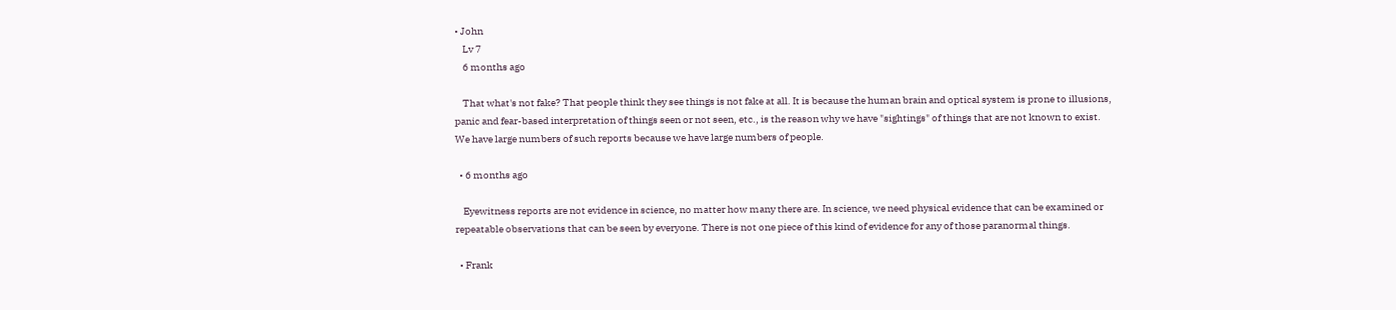• John
    Lv 7
    6 months ago

    That what's not fake? That people think they see things is not fake at all. It is because the human brain and optical system is prone to illusions, panic and fear-based interpretation of things seen or not seen, etc., is the reason why we have "sightings" of things that are not known to exist. We have large numbers of such reports because we have large numbers of people.

  • 6 months ago

    Eyewitness reports are not evidence in science, no matter how many there are. In science, we need physical evidence that can be examined or repeatable observations that can be seen by everyone. There is not one piece of this kind of evidence for any of those paranormal things.

  • Frank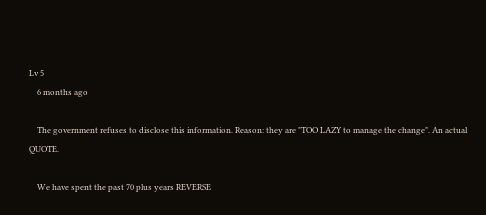Lv 5
    6 months ago

    The government refuses to disclose this information. Reason: they are "TOO LAZY to manage the change". An actual QUOTE.

    We have spent the past 70 plus years REVERSE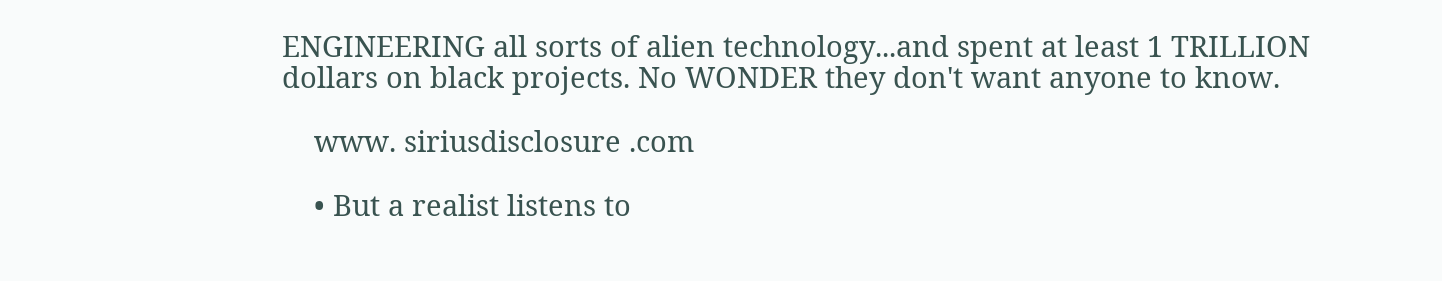ENGINEERING all sorts of alien technology...and spent at least 1 TRILLION dollars on black projects. No WONDER they don't want anyone to know.

    www. siriusdisclosure .com

    • But a realist listens to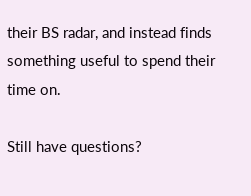their BS radar, and instead finds something useful to spend their time on.

Still have questions?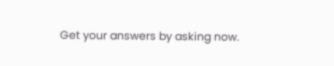Get your answers by asking now.